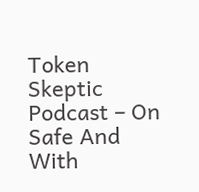Token Skeptic Podcast – On Safe And With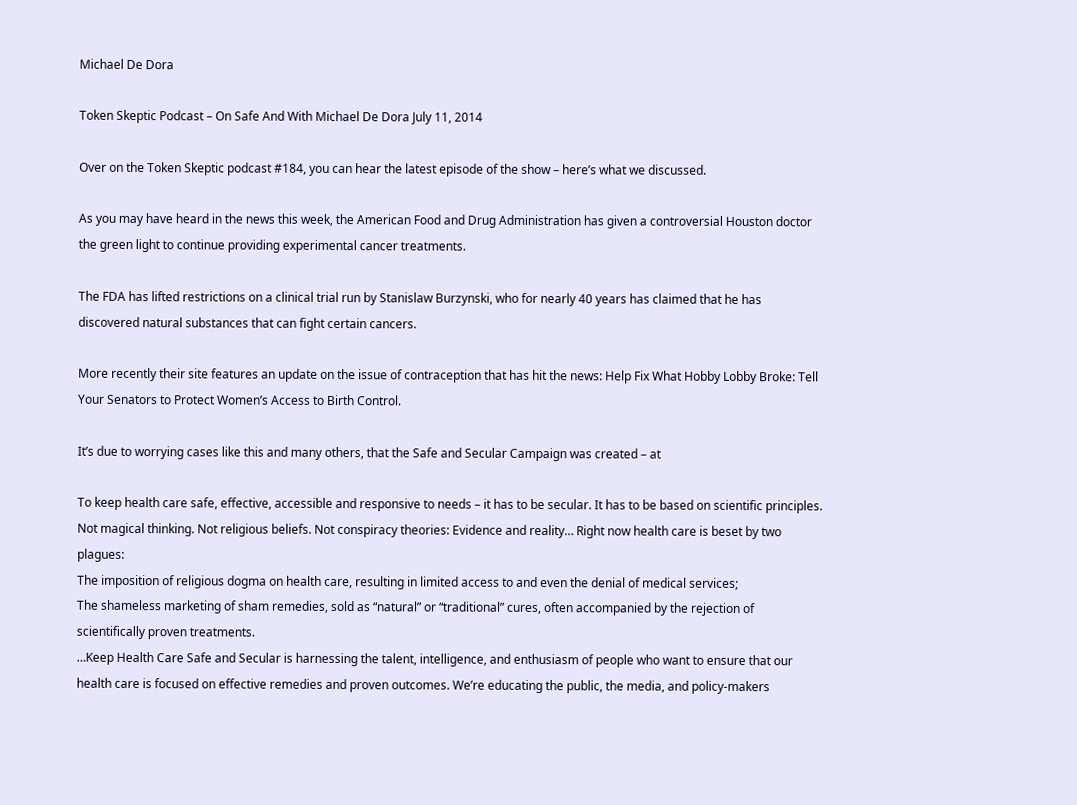Michael De Dora

Token Skeptic Podcast – On Safe And With Michael De Dora July 11, 2014

Over on the Token Skeptic podcast #184, you can hear the latest episode of the show – here’s what we discussed.

As you may have heard in the news this week, the American Food and Drug Administration has given a controversial Houston doctor the green light to continue providing experimental cancer treatments.

The FDA has lifted restrictions on a clinical trial run by Stanislaw Burzynski, who for nearly 40 years has claimed that he has discovered natural substances that can fight certain cancers.

More recently their site features an update on the issue of contraception that has hit the news: Help Fix What Hobby Lobby Broke: Tell Your Senators to Protect Women’s Access to Birth Control.

It’s due to worrying cases like this and many others, that the Safe and Secular Campaign was created – at

To keep health care safe, effective, accessible and responsive to needs – it has to be secular. It has to be based on scientific principles. Not magical thinking. Not religious beliefs. Not conspiracy theories: Evidence and reality… Right now health care is beset by two plagues:
The imposition of religious dogma on health care, resulting in limited access to and even the denial of medical services;
The shameless marketing of sham remedies, sold as “natural” or “traditional” cures, often accompanied by the rejection of scientifically proven treatments.
…Keep Health Care Safe and Secular is harnessing the talent, intelligence, and enthusiasm of people who want to ensure that our health care is focused on effective remedies and proven outcomes. We’re educating the public, the media, and policy-makers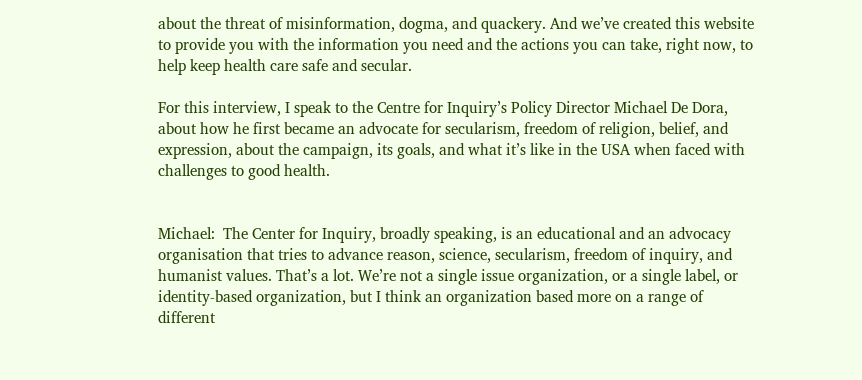about the threat of misinformation, dogma, and quackery. And we’ve created this website to provide you with the information you need and the actions you can take, right now, to help keep health care safe and secular.

For this interview, I speak to the Centre for Inquiry’s Policy Director Michael De Dora, about how he first became an advocate for secularism, freedom of religion, belief, and expression, about the campaign, its goals, and what it’s like in the USA when faced with challenges to good health.


Michael:  The Center for Inquiry, broadly speaking, is an educational and an advocacy organisation that tries to advance reason, science, secularism, freedom of inquiry, and humanist values. That’s a lot. We’re not a single issue organization, or a single label, or identity‑based organization, but I think an organization based more on a range of different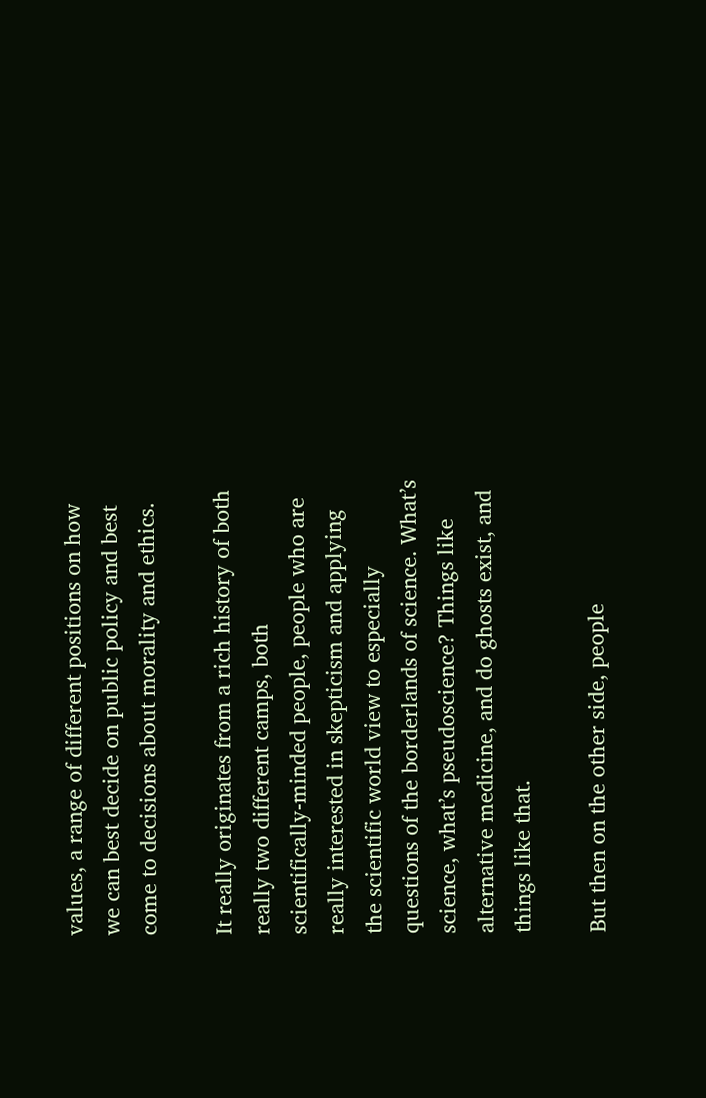values, a range of different positions on how we can best decide on public policy and best come to decisions about morality and ethics.

It really originates from a rich history of both really two different camps, both scientifically‑minded people, people who are really interested in skepticism and applying the scientific world view to especially questions of the borderlands of science. What’s science, what’s pseudoscience? Things like alternative medicine, and do ghosts exist, and things like that.

But then on the other side, people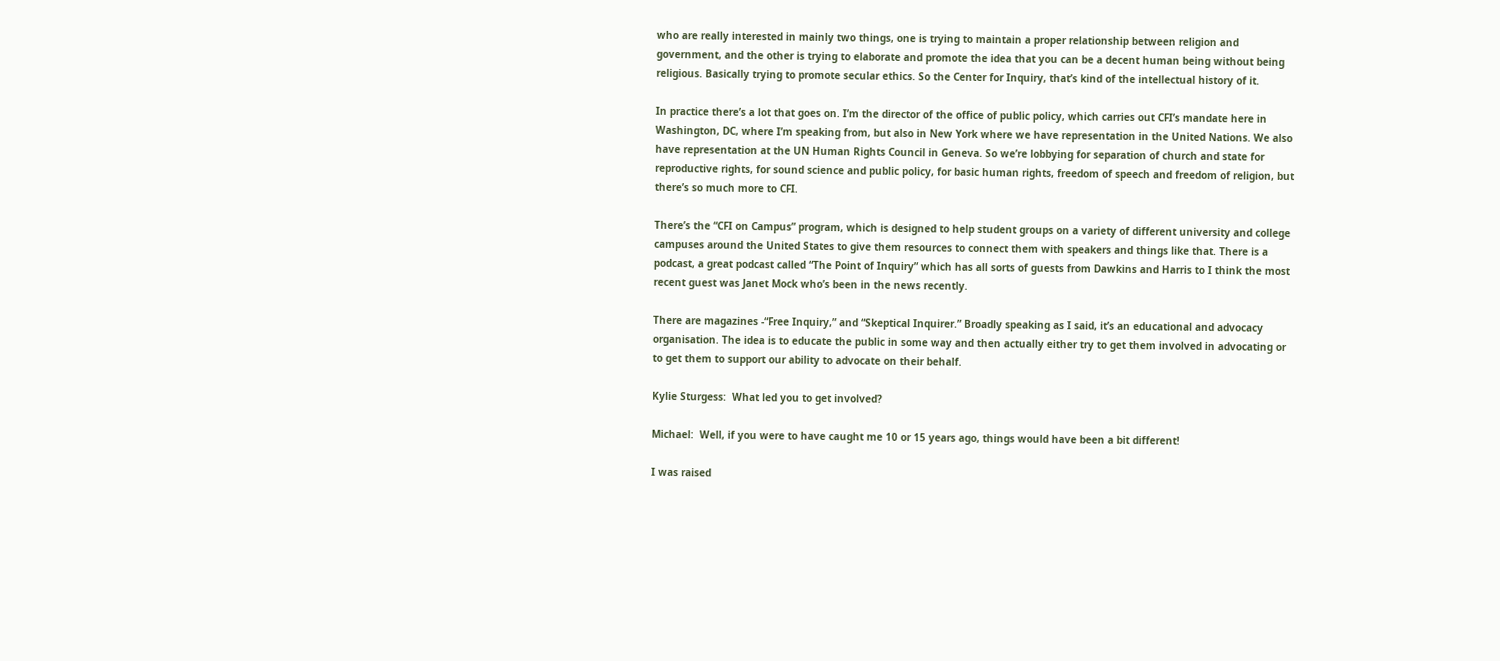who are really interested in mainly two things, one is trying to maintain a proper relationship between religion and government, and the other is trying to elaborate and promote the idea that you can be a decent human being without being religious. Basically trying to promote secular ethics. So the Center for Inquiry, that’s kind of the intellectual history of it.

In practice there’s a lot that goes on. I’m the director of the office of public policy, which carries out CFI’s mandate here in Washington, DC, where I’m speaking from, but also in New York where we have representation in the United Nations. We also have representation at the UN Human Rights Council in Geneva. So we’re lobbying for separation of church and state for reproductive rights, for sound science and public policy, for basic human rights, freedom of speech and freedom of religion, but there’s so much more to CFI.

There’s the “CFI on Campus” program, which is designed to help student groups on a variety of different university and college campuses around the United States to give them resources to connect them with speakers and things like that. There is a podcast, a great podcast called “The Point of Inquiry” which has all sorts of guests from Dawkins and Harris to I think the most recent guest was Janet Mock who’s been in the news recently.

There are magazines -“Free Inquiry,” and “Skeptical Inquirer.” Broadly speaking as I said, it’s an educational and advocacy organisation. The idea is to educate the public in some way and then actually either try to get them involved in advocating or to get them to support our ability to advocate on their behalf.

Kylie Sturgess:  What led you to get involved?

Michael:  Well, if you were to have caught me 10 or 15 years ago, things would have been a bit different!

I was raised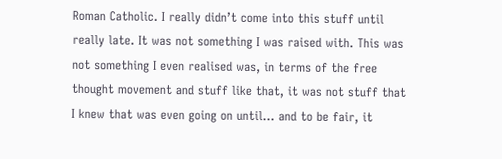Roman Catholic. I really didn’t come into this stuff until really late. It was not something I was raised with. This was not something I even realised was, in terms of the free thought movement and stuff like that, it was not stuff that I knew that was even going on until… and to be fair, it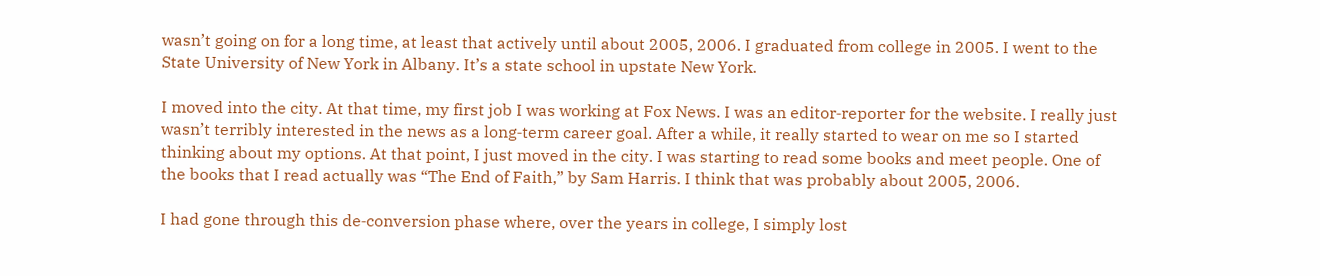wasn’t going on for a long time, at least that actively until about 2005, 2006. I graduated from college in 2005. I went to the State University of New York in Albany. It’s a state school in upstate New York.

I moved into the city. At that time, my first job I was working at Fox News. I was an editor‑reporter for the website. I really just wasn’t terribly interested in the news as a long‑term career goal. After a while, it really started to wear on me so I started thinking about my options. At that point, I just moved in the city. I was starting to read some books and meet people. One of the books that I read actually was “The End of Faith,” by Sam Harris. I think that was probably about 2005, 2006.

I had gone through this de‑conversion phase where, over the years in college, I simply lost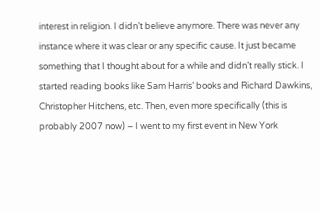interest in religion. I didn’t believe anymore. There was never any instance where it was clear or any specific cause. It just became something that I thought about for a while and didn’t really stick. I started reading books like Sam Harris’ books and Richard Dawkins, Christopher Hitchens, etc. Then, even more specifically (this is probably 2007 now) – I went to my first event in New York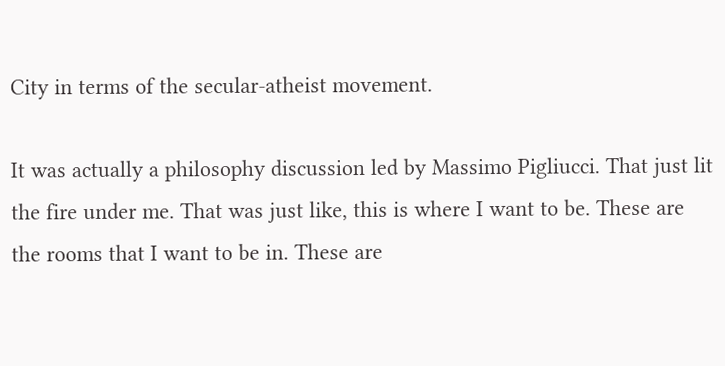City in terms of the secular‑atheist movement.

It was actually a philosophy discussion led by Massimo Pigliucci. That just lit the fire under me. That was just like, this is where I want to be. These are the rooms that I want to be in. These are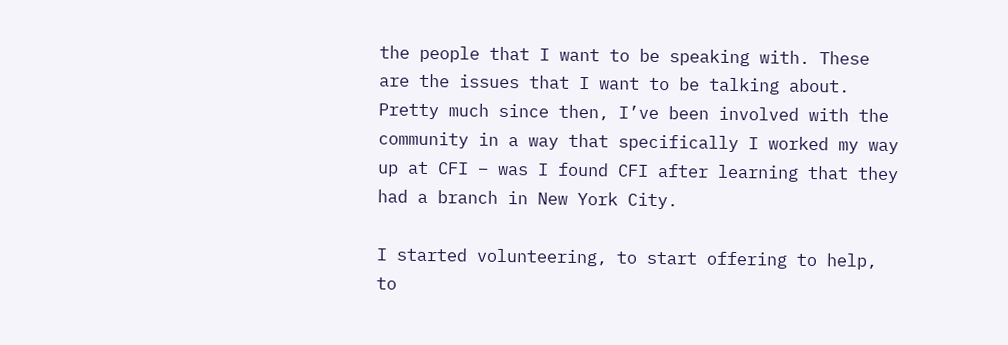the people that I want to be speaking with. These are the issues that I want to be talking about. Pretty much since then, I’ve been involved with the community in a way that specifically I worked my way up at CFI – was I found CFI after learning that they had a branch in New York City.

I started volunteering, to start offering to help, to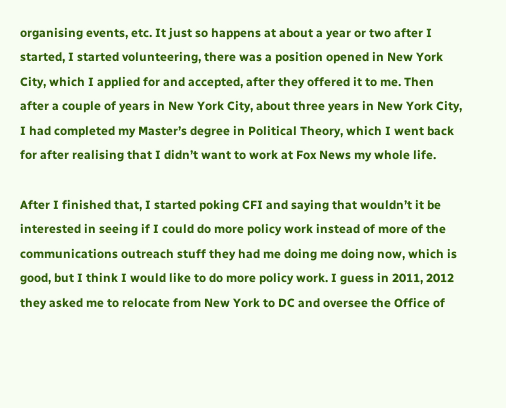organising events, etc. It just so happens at about a year or two after I started, I started volunteering, there was a position opened in New York City, which I applied for and accepted, after they offered it to me. Then after a couple of years in New York City, about three years in New York City, I had completed my Master’s degree in Political Theory, which I went back for after realising that I didn’t want to work at Fox News my whole life.

After I finished that, I started poking CFI and saying that wouldn’t it be interested in seeing if I could do more policy work instead of more of the communications outreach stuff they had me doing me doing now, which is good, but I think I would like to do more policy work. I guess in 2011, 2012 they asked me to relocate from New York to DC and oversee the Office of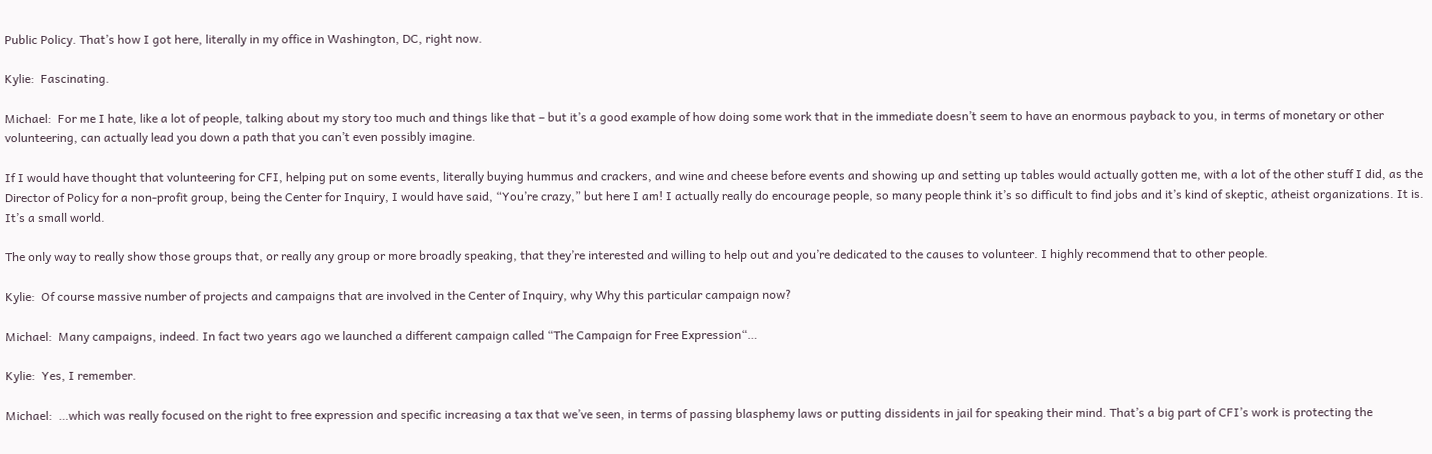Public Policy. That’s how I got here, literally in my office in Washington, DC, right now.

Kylie:  Fascinating.

Michael:  For me I hate, like a lot of people, talking about my story too much and things like that – but it’s a good example of how doing some work that in the immediate doesn’t seem to have an enormous payback to you, in terms of monetary or other volunteering, can actually lead you down a path that you can’t even possibly imagine.

If I would have thought that volunteering for CFI, helping put on some events, literally buying hummus and crackers, and wine and cheese before events and showing up and setting up tables would actually gotten me, with a lot of the other stuff I did, as the Director of Policy for a non‑profit group, being the Center for Inquiry, I would have said, “You’re crazy,” but here I am! I actually really do encourage people, so many people think it’s so difficult to find jobs and it’s kind of skeptic, atheist organizations. It is. It’s a small world.

The only way to really show those groups that, or really any group or more broadly speaking, that they’re interested and willing to help out and you’re dedicated to the causes to volunteer. I highly recommend that to other people.

Kylie:  Of course massive number of projects and campaigns that are involved in the Center of Inquiry, why Why this particular campaign now?

Michael:  Many campaigns, indeed. In fact two years ago we launched a different campaign called “The Campaign for Free Expression“…

Kylie:  Yes, I remember.

Michael:  …which was really focused on the right to free expression and specific increasing a tax that we’ve seen, in terms of passing blasphemy laws or putting dissidents in jail for speaking their mind. That’s a big part of CFI’s work is protecting the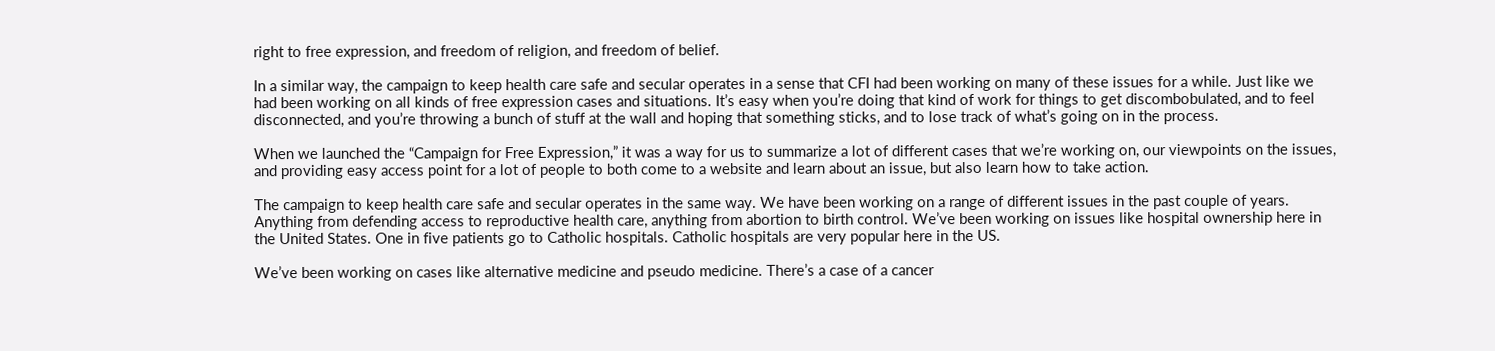right to free expression, and freedom of religion, and freedom of belief.

In a similar way, the campaign to keep health care safe and secular operates in a sense that CFI had been working on many of these issues for a while. Just like we had been working on all kinds of free expression cases and situations. It’s easy when you’re doing that kind of work for things to get discombobulated, and to feel disconnected, and you’re throwing a bunch of stuff at the wall and hoping that something sticks, and to lose track of what’s going on in the process.

When we launched the “Campaign for Free Expression,” it was a way for us to summarize a lot of different cases that we’re working on, our viewpoints on the issues, and providing easy access point for a lot of people to both come to a website and learn about an issue, but also learn how to take action.

The campaign to keep health care safe and secular operates in the same way. We have been working on a range of different issues in the past couple of years. Anything from defending access to reproductive health care, anything from abortion to birth control. We’ve been working on issues like hospital ownership here in the United States. One in five patients go to Catholic hospitals. Catholic hospitals are very popular here in the US.

We’ve been working on cases like alternative medicine and pseudo medicine. There’s a case of a cancer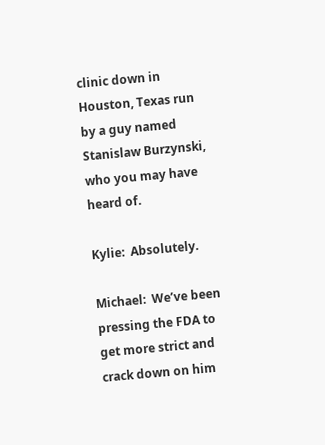clinic down in Houston, Texas run by a guy named Stanislaw Burzynski, who you may have heard of.

Kylie:  Absolutely.

Michael:  We’ve been pressing the FDA to get more strict and crack down on him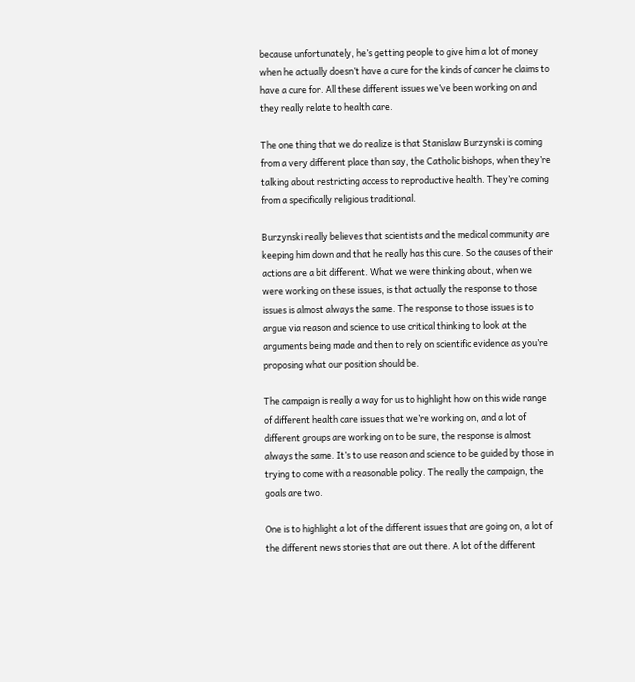because unfortunately, he’s getting people to give him a lot of money when he actually doesn’t have a cure for the kinds of cancer he claims to have a cure for. All these different issues we’ve been working on and they really relate to health care.

The one thing that we do realize is that Stanislaw Burzynski is coming from a very different place than say, the Catholic bishops, when they’re talking about restricting access to reproductive health. They’re coming from a specifically religious traditional.

Burzynski really believes that scientists and the medical community are keeping him down and that he really has this cure. So the causes of their actions are a bit different. What we were thinking about, when we were working on these issues, is that actually the response to those issues is almost always the same. The response to those issues is to argue via reason and science to use critical thinking to look at the arguments being made and then to rely on scientific evidence as you’re proposing what our position should be.

The campaign is really a way for us to highlight how on this wide range of different health care issues that we’re working on, and a lot of different groups are working on to be sure, the response is almost always the same. It’s to use reason and science to be guided by those in trying to come with a reasonable policy. The really the campaign, the goals are two.

One is to highlight a lot of the different issues that are going on, a lot of the different news stories that are out there. A lot of the different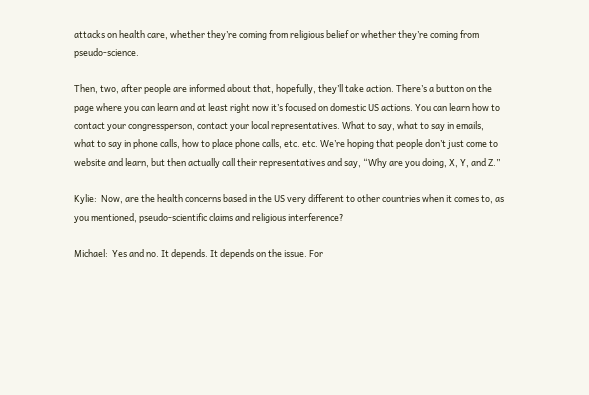attacks on health care, whether they’re coming from religious belief or whether they’re coming from pseudo‑science.

Then, two, after people are informed about that, hopefully, they’ll take action. There’s a button on the page where you can learn and at least right now it’s focused on domestic US actions. You can learn how to contact your congressperson, contact your local representatives. What to say, what to say in emails, what to say in phone calls, how to place phone calls, etc. etc. We’re hoping that people don’t just come to website and learn, but then actually call their representatives and say, “Why are you doing, X, Y, and Z.”

Kylie:  Now, are the health concerns based in the US very different to other countries when it comes to, as you mentioned, pseudo‑scientific claims and religious interference?

Michael:  Yes and no. It depends. It depends on the issue. For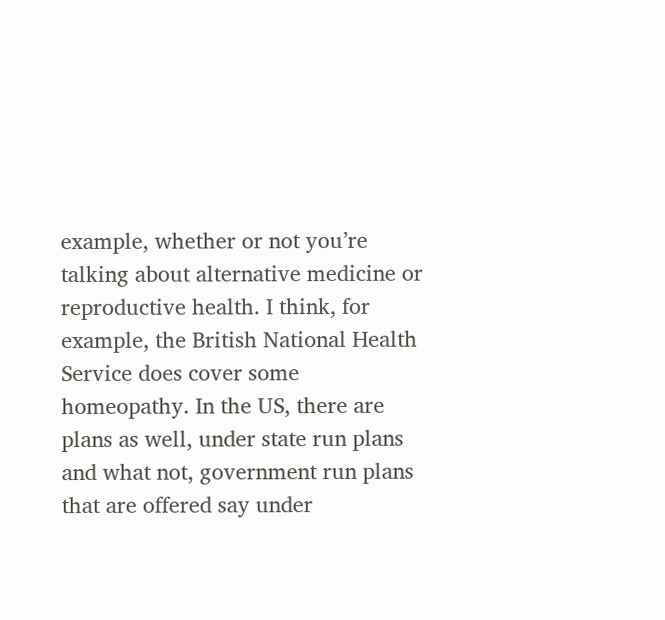example, whether or not you’re talking about alternative medicine or reproductive health. I think, for example, the British National Health Service does cover some homeopathy. In the US, there are plans as well, under state run plans and what not, government run plans that are offered say under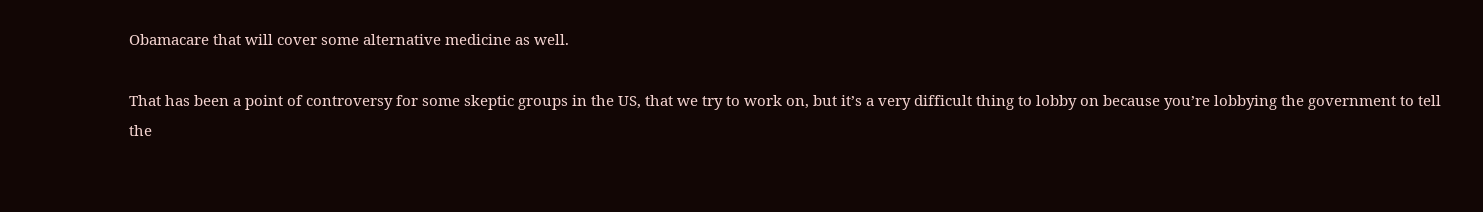Obamacare that will cover some alternative medicine as well.

That has been a point of controversy for some skeptic groups in the US, that we try to work on, but it’s a very difficult thing to lobby on because you’re lobbying the government to tell the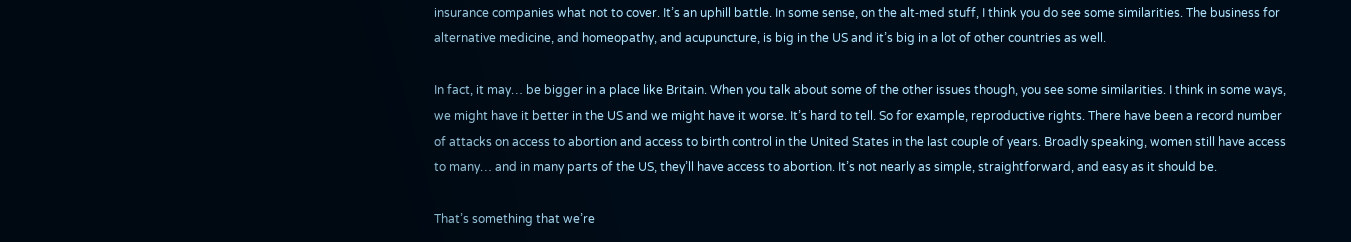insurance companies what not to cover. It’s an uphill battle. In some sense, on the alt‑med stuff, I think you do see some similarities. The business for alternative medicine, and homeopathy, and acupuncture, is big in the US and it’s big in a lot of other countries as well.

In fact, it may… be bigger in a place like Britain. When you talk about some of the other issues though, you see some similarities. I think in some ways, we might have it better in the US and we might have it worse. It’s hard to tell. So for example, reproductive rights. There have been a record number of attacks on access to abortion and access to birth control in the United States in the last couple of years. Broadly speaking, women still have access to many… and in many parts of the US, they’ll have access to abortion. It’s not nearly as simple, straightforward, and easy as it should be.

That’s something that we’re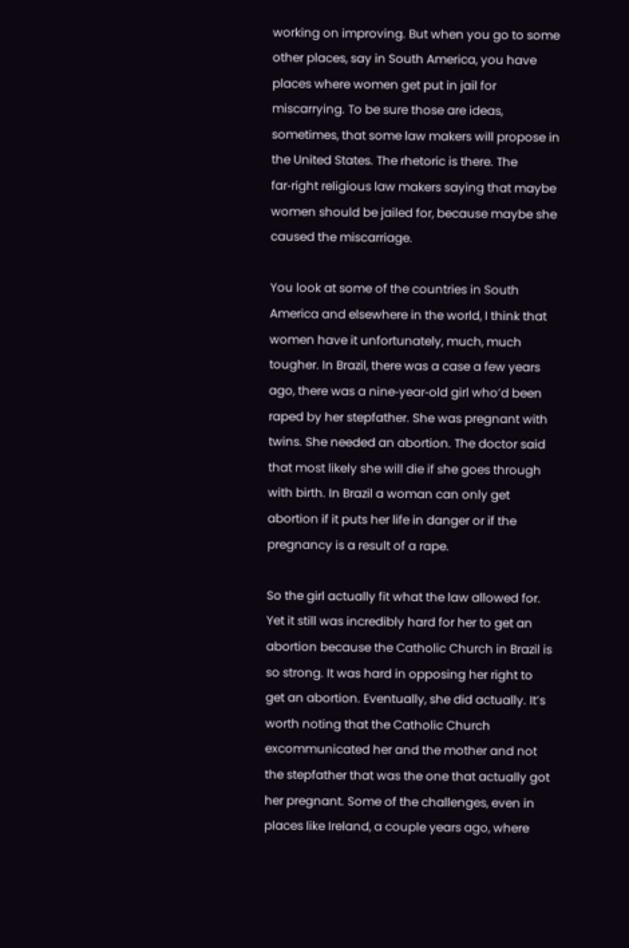working on improving. But when you go to some other places, say in South America, you have places where women get put in jail for miscarrying. To be sure those are ideas, sometimes, that some law makers will propose in the United States. The rhetoric is there. The far‑right religious law makers saying that maybe women should be jailed for, because maybe she caused the miscarriage.

You look at some of the countries in South America and elsewhere in the world, I think that women have it unfortunately, much, much tougher. In Brazil, there was a case a few years ago, there was a nine‑year‑old girl who’d been raped by her stepfather. She was pregnant with twins. She needed an abortion. The doctor said that most likely she will die if she goes through with birth. In Brazil a woman can only get abortion if it puts her life in danger or if the pregnancy is a result of a rape.

So the girl actually fit what the law allowed for. Yet it still was incredibly hard for her to get an abortion because the Catholic Church in Brazil is so strong. It was hard in opposing her right to get an abortion. Eventually, she did actually. It’s worth noting that the Catholic Church excommunicated her and the mother and not the stepfather that was the one that actually got her pregnant. Some of the challenges, even in places like Ireland, a couple years ago, where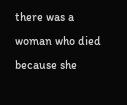there was a woman who died because she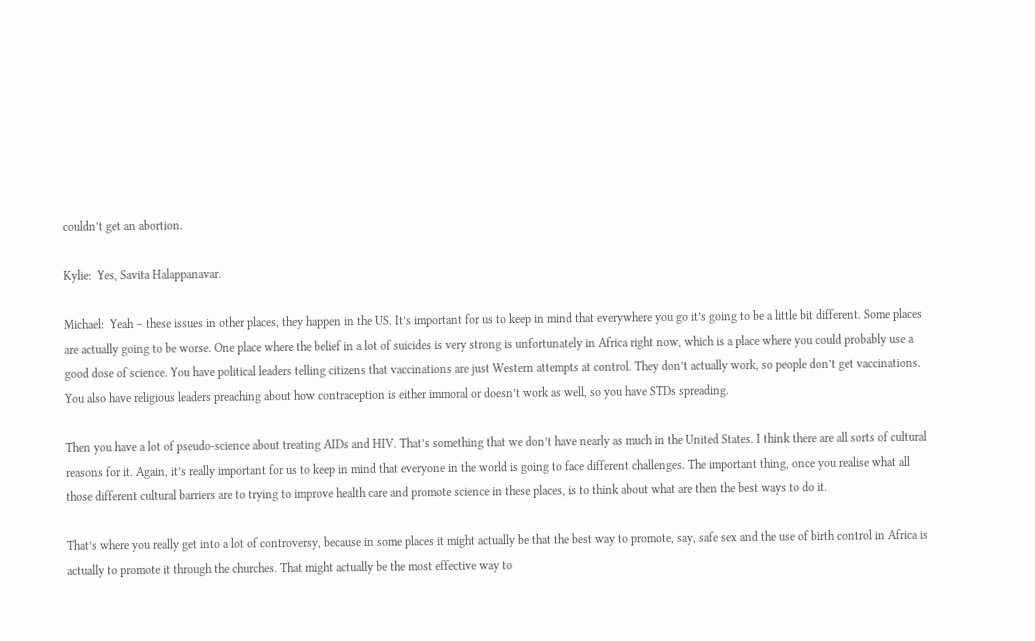couldn’t get an abortion.

Kylie:  Yes, Savita Halappanavar.

Michael:  Yeah – these issues in other places, they happen in the US. It’s important for us to keep in mind that everywhere you go it’s going to be a little bit different. Some places are actually going to be worse. One place where the belief in a lot of suicides is very strong is unfortunately in Africa right now, which is a place where you could probably use a good dose of science. You have political leaders telling citizens that vaccinations are just Western attempts at control. They don’t actually work, so people don’t get vaccinations. You also have religious leaders preaching about how contraception is either immoral or doesn’t work as well, so you have STDs spreading.

Then you have a lot of pseudo‑science about treating AIDs and HIV. That’s something that we don’t have nearly as much in the United States. I think there are all sorts of cultural reasons for it. Again, it’s really important for us to keep in mind that everyone in the world is going to face different challenges. The important thing, once you realise what all those different cultural barriers are to trying to improve health care and promote science in these places, is to think about what are then the best ways to do it.

That’s where you really get into a lot of controversy, because in some places it might actually be that the best way to promote, say, safe sex and the use of birth control in Africa is actually to promote it through the churches. That might actually be the most effective way to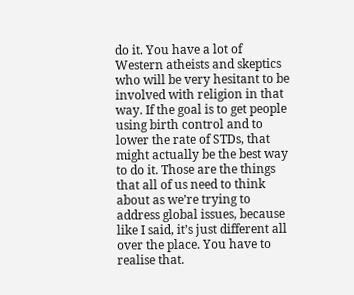do it. You have a lot of Western atheists and skeptics who will be very hesitant to be involved with religion in that way. If the goal is to get people using birth control and to lower the rate of STDs, that might actually be the best way to do it. Those are the things that all of us need to think about as we’re trying to address global issues, because like I said, it’s just different all over the place. You have to realise that.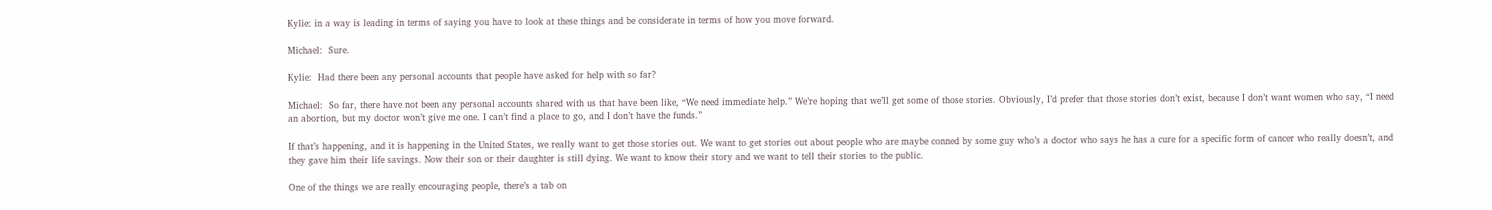Kylie: in a way is leading in terms of saying you have to look at these things and be considerate in terms of how you move forward.

Michael:  Sure.

Kylie:  Had there been any personal accounts that people have asked for help with so far?

Michael:  So far, there have not been any personal accounts shared with us that have been like, “We need immediate help.” We’re hoping that we’ll get some of those stories. Obviously, I’d prefer that those stories don’t exist, because I don’t want women who say, “I need an abortion, but my doctor won’t give me one. I can’t find a place to go, and I don’t have the funds.”

If that’s happening, and it is happening in the United States, we really want to get those stories out. We want to get stories out about people who are maybe conned by some guy who’s a doctor who says he has a cure for a specific form of cancer who really doesn’t, and they gave him their life savings. Now their son or their daughter is still dying. We want to know their story and we want to tell their stories to the public.

One of the things we are really encouraging people, there’s a tab on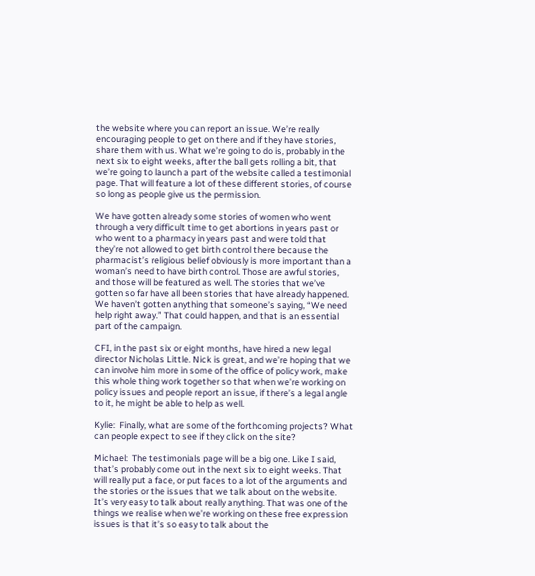the website where you can report an issue. We’re really encouraging people to get on there and if they have stories, share them with us. What we’re going to do is, probably in the next six to eight weeks, after the ball gets rolling a bit, that we’re going to launch a part of the website called a testimonial page. That will feature a lot of these different stories, of course so long as people give us the permission.

We have gotten already some stories of women who went through a very difficult time to get abortions in years past or who went to a pharmacy in years past and were told that they’re not allowed to get birth control there because the pharmacist’s religious belief obviously is more important than a woman’s need to have birth control. Those are awful stories, and those will be featured as well. The stories that we’ve gotten so far have all been stories that have already happened. We haven’t gotten anything that someone’s saying, “We need help right away.” That could happen, and that is an essential part of the campaign.

CFI, in the past six or eight months, have hired a new legal director Nicholas Little. Nick is great, and we’re hoping that we can involve him more in some of the office of policy work, make this whole thing work together so that when we’re working on policy issues and people report an issue, if there’s a legal angle to it, he might be able to help as well.

Kylie:  Finally, what are some of the forthcoming projects? What can people expect to see if they click on the site?

Michael:  The testimonials page will be a big one. Like I said, that’s probably come out in the next six to eight weeks. That will really put a face, or put faces to a lot of the arguments and the stories or the issues that we talk about on the website. It’s very easy to talk about really anything. That was one of the things we realise when we’re working on these free expression issues is that it’s so easy to talk about the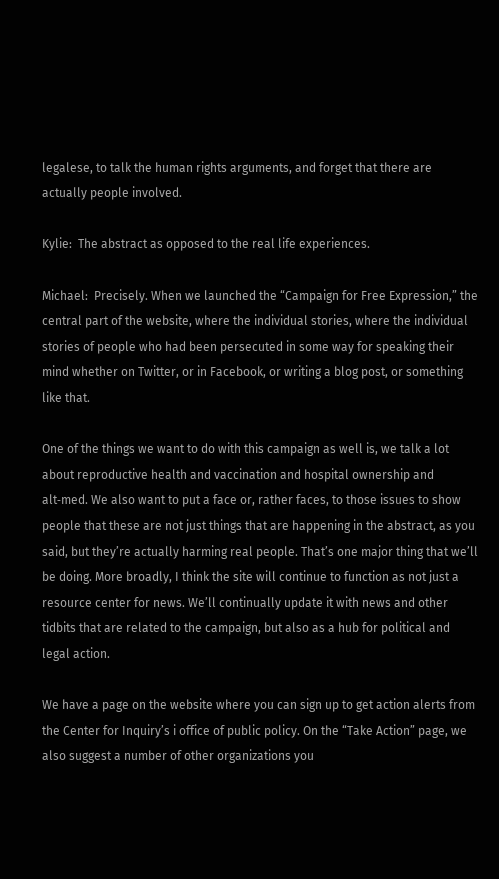legalese, to talk the human rights arguments, and forget that there are actually people involved.

Kylie:  The abstract as opposed to the real life experiences.

Michael:  Precisely. When we launched the “Campaign for Free Expression,” the central part of the website, where the individual stories, where the individual stories of people who had been persecuted in some way for speaking their mind whether on Twitter, or in Facebook, or writing a blog post, or something like that.

One of the things we want to do with this campaign as well is, we talk a lot about reproductive health and vaccination and hospital ownership and alt‑med. We also want to put a face or, rather faces, to those issues to show people that these are not just things that are happening in the abstract, as you said, but they’re actually harming real people. That’s one major thing that we’ll be doing. More broadly, I think the site will continue to function as not just a resource center for news. We’ll continually update it with news and other tidbits that are related to the campaign, but also as a hub for political and legal action.

We have a page on the website where you can sign up to get action alerts from the Center for Inquiry’s i office of public policy. On the “Take Action” page, we also suggest a number of other organizations you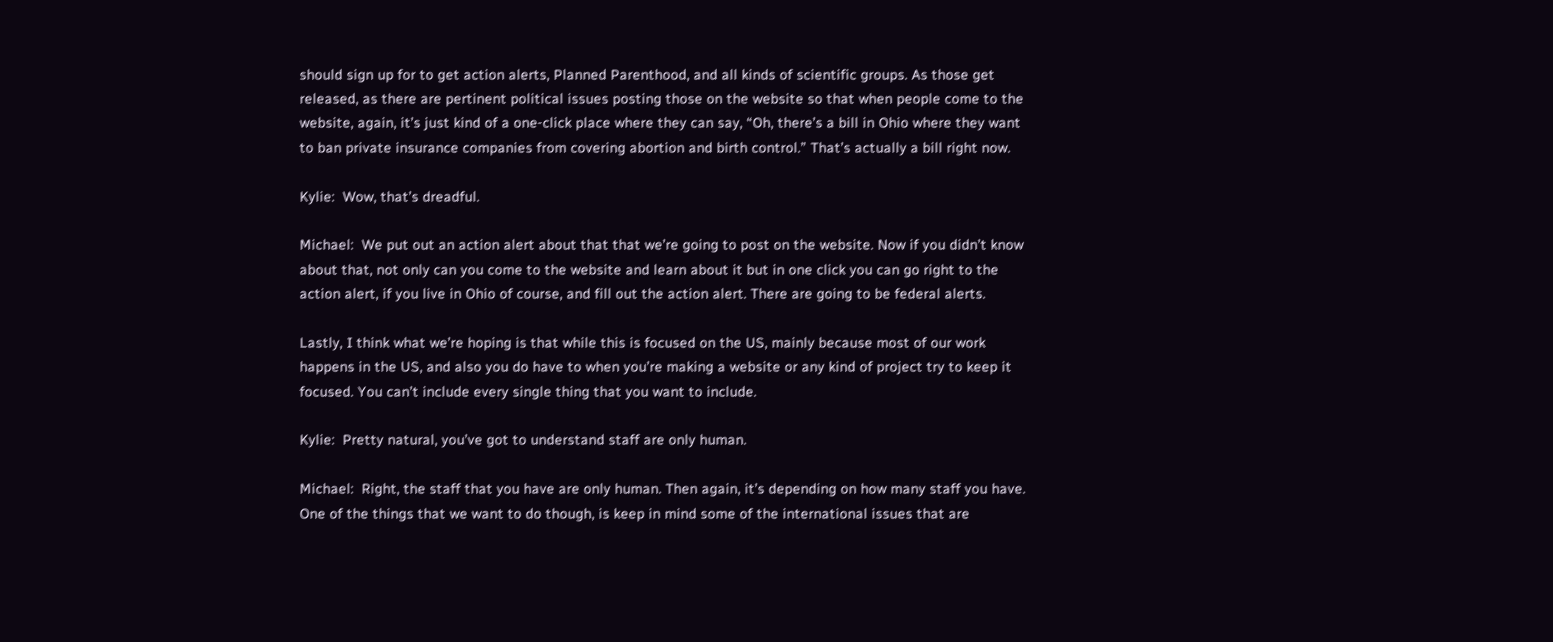should sign up for to get action alerts, Planned Parenthood, and all kinds of scientific groups. As those get released, as there are pertinent political issues posting those on the website so that when people come to the website, again, it’s just kind of a one‑click place where they can say, “Oh, there’s a bill in Ohio where they want to ban private insurance companies from covering abortion and birth control.” That’s actually a bill right now.

Kylie:  Wow, that’s dreadful.

Michael:  We put out an action alert about that that we’re going to post on the website. Now if you didn’t know about that, not only can you come to the website and learn about it but in one click you can go right to the action alert, if you live in Ohio of course, and fill out the action alert. There are going to be federal alerts.

Lastly, I think what we’re hoping is that while this is focused on the US, mainly because most of our work happens in the US, and also you do have to when you’re making a website or any kind of project try to keep it focused. You can’t include every single thing that you want to include.

Kylie:  Pretty natural, you’ve got to understand staff are only human.

Michael:  Right, the staff that you have are only human. Then again, it’s depending on how many staff you have. One of the things that we want to do though, is keep in mind some of the international issues that are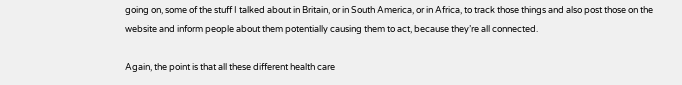going on, some of the stuff I talked about in Britain, or in South America, or in Africa, to track those things and also post those on the website and inform people about them potentially causing them to act, because they’re all connected.

Again, the point is that all these different health care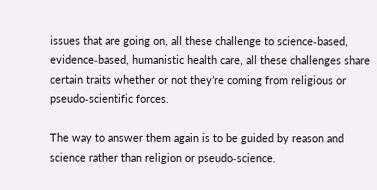issues that are going on, all these challenge to science‑based, evidence‑based, humanistic health care, all these challenges share certain traits whether or not they’re coming from religious or pseudo‑scientific forces.

The way to answer them again is to be guided by reason and science rather than religion or pseudo‑science.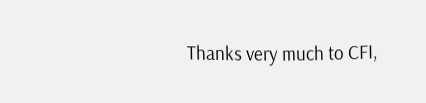Thanks very much to CFI,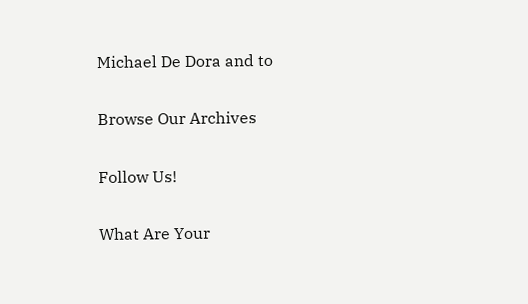Michael De Dora and to

Browse Our Archives

Follow Us!

What Are Your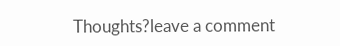Thoughts?leave a comment